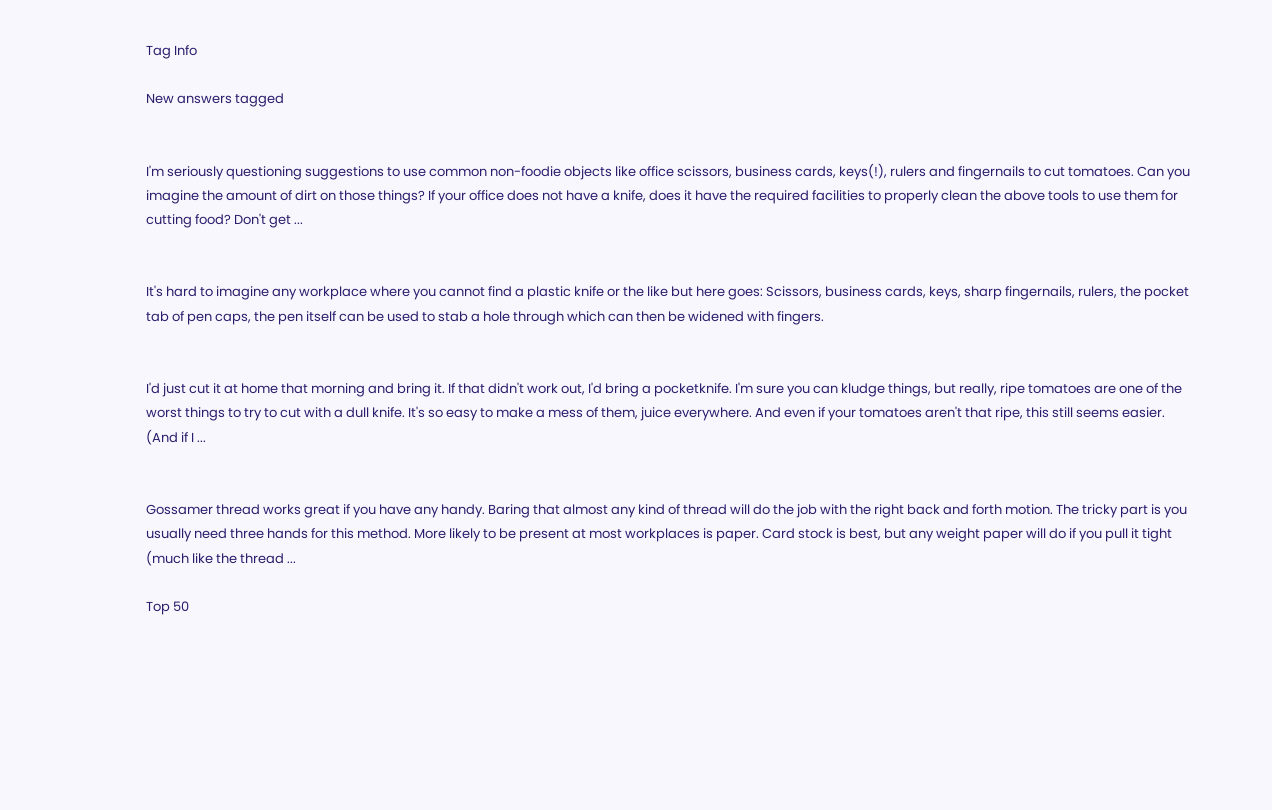Tag Info

New answers tagged


I'm seriously questioning suggestions to use common non-foodie objects like office scissors, business cards, keys(!), rulers and fingernails to cut tomatoes. Can you imagine the amount of dirt on those things? If your office does not have a knife, does it have the required facilities to properly clean the above tools to use them for cutting food? Don't get ...


It's hard to imagine any workplace where you cannot find a plastic knife or the like but here goes: Scissors, business cards, keys, sharp fingernails, rulers, the pocket tab of pen caps, the pen itself can be used to stab a hole through which can then be widened with fingers.


I'd just cut it at home that morning and bring it. If that didn't work out, I'd bring a pocketknife. I'm sure you can kludge things, but really, ripe tomatoes are one of the worst things to try to cut with a dull knife. It's so easy to make a mess of them, juice everywhere. And even if your tomatoes aren't that ripe, this still seems easier. (And if I ...


Gossamer thread works great if you have any handy. Baring that almost any kind of thread will do the job with the right back and forth motion. The tricky part is you usually need three hands for this method. More likely to be present at most workplaces is paper. Card stock is best, but any weight paper will do if you pull it tight (much like the thread ...

Top 50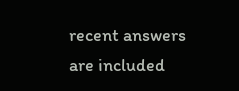recent answers are included